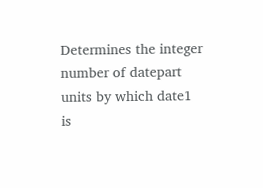Determines the integer number of datepart units by which date1 is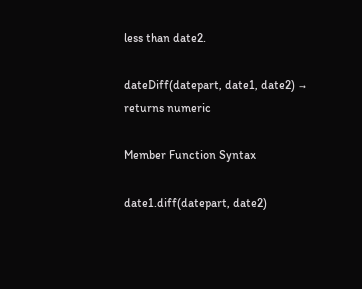less than date2.

dateDiff(datepart, date1, date2) → returns numeric

Member Function Syntax

date1.diff(datepart, date2)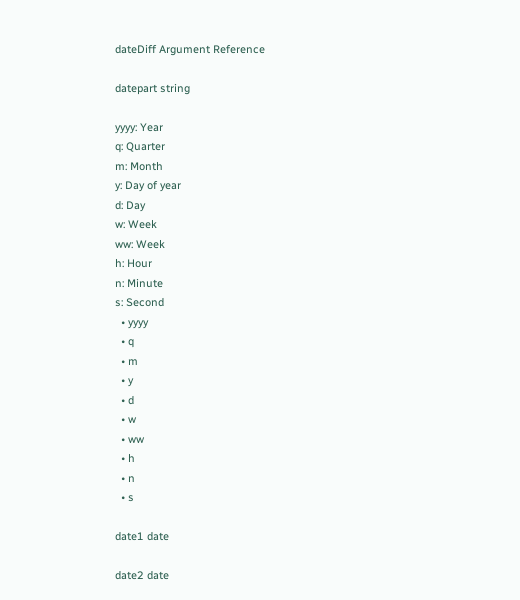dateDiff Argument Reference

datepart string

yyyy: Year
q: Quarter
m: Month
y: Day of year
d: Day
w: Week
ww: Week
h: Hour
n: Minute
s: Second
  • yyyy
  • q
  • m
  • y
  • d
  • w
  • ww
  • h
  • n
  • s

date1 date

date2 date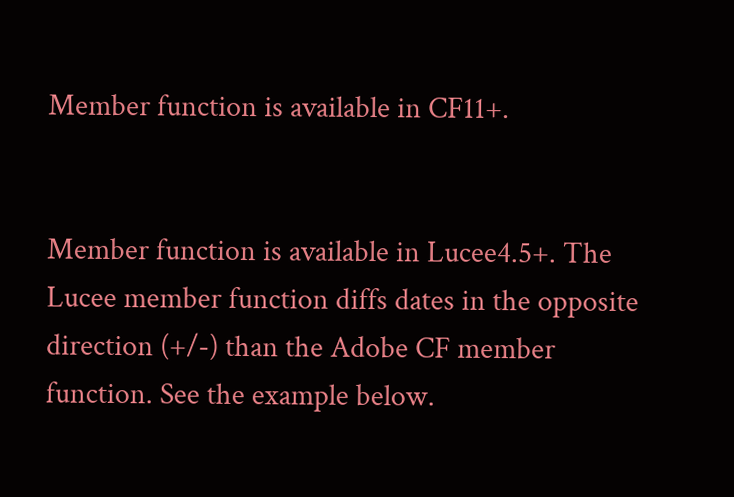Member function is available in CF11+.


Member function is available in Lucee4.5+. The Lucee member function diffs dates in the opposite direction (+/-) than the Adobe CF member function. See the example below.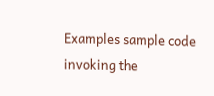Examples sample code invoking the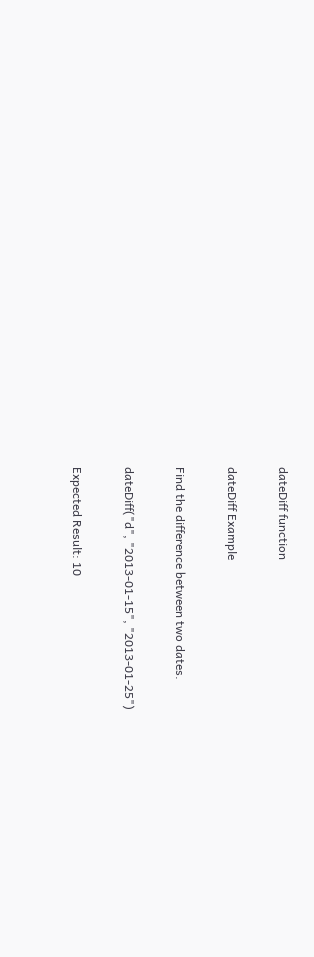dateDiff function

dateDiff Example

Find the difference between two dates.

dateDiff("d", "2013-01-15", "2013-01-25")

Expected Result: 10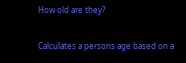How old are they?

Calculates a persons age based on a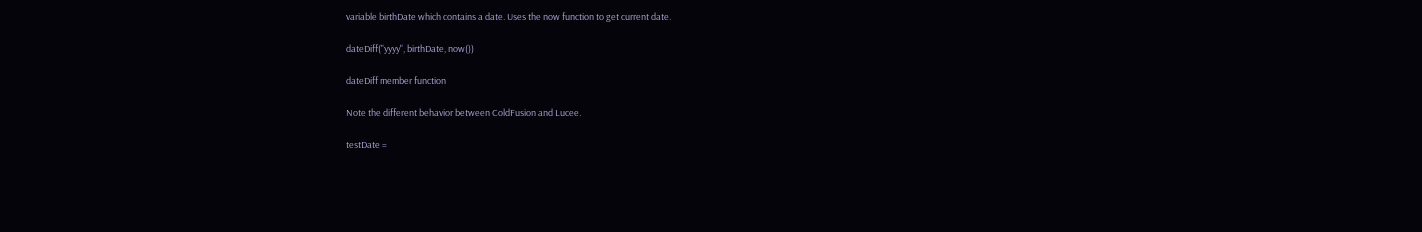variable birthDate which contains a date. Uses the now function to get current date.

dateDiff("yyyy", birthDate, now())

dateDiff member function

Note the different behavior between ColdFusion and Lucee.

testDate =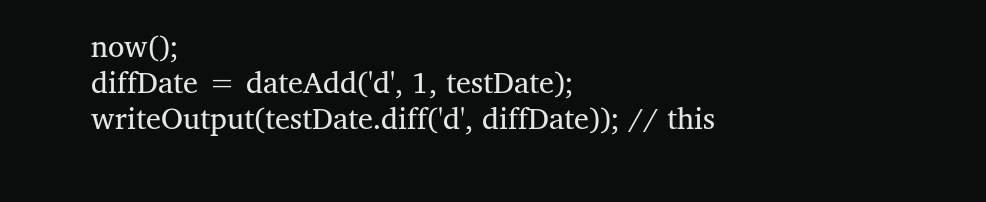now();
diffDate = dateAdd('d', 1, testDate);
writeOutput(testDate.diff('d', diffDate)); // this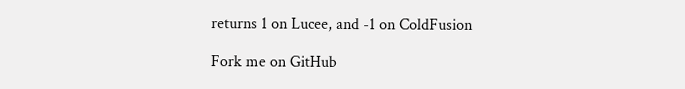returns 1 on Lucee, and -1 on ColdFusion

Fork me on GitHub